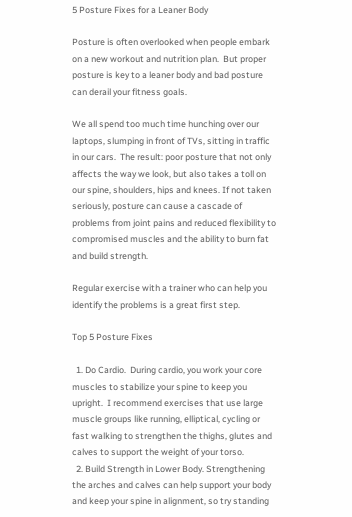5 Posture Fixes for a Leaner Body

Posture is often overlooked when people embark on a new workout and nutrition plan.  But proper posture is key to a leaner body and bad posture can derail your fitness goals.

We all spend too much time hunching over our laptops, slumping in front of TVs, sitting in traffic in our cars.  The result: poor posture that not only affects the way we look, but also takes a toll on our spine, shoulders, hips and knees. If not taken seriously, posture can cause a cascade of problems from joint pains and reduced flexibility to compromised muscles and the ability to burn fat and build strength.

Regular exercise with a trainer who can help you identify the problems is a great first step.

Top 5 Posture Fixes

  1. Do Cardio.  During cardio, you work your core muscles to stabilize your spine to keep you upright.  I recommend exercises that use large muscle groups like running, elliptical, cycling or fast walking to strengthen the thighs, glutes and calves to support the weight of your torso.
  2. Build Strength in Lower Body. Strengthening the arches and calves can help support your body and keep your spine in alignment, so try standing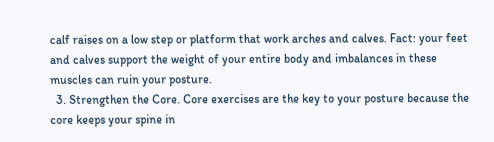calf raises on a low step or platform that work arches and calves. Fact: your feet and calves support the weight of your entire body and imbalances in these muscles can ruin your posture.
  3. Strengthen the Core. Core exercises are the key to your posture because the core keeps your spine in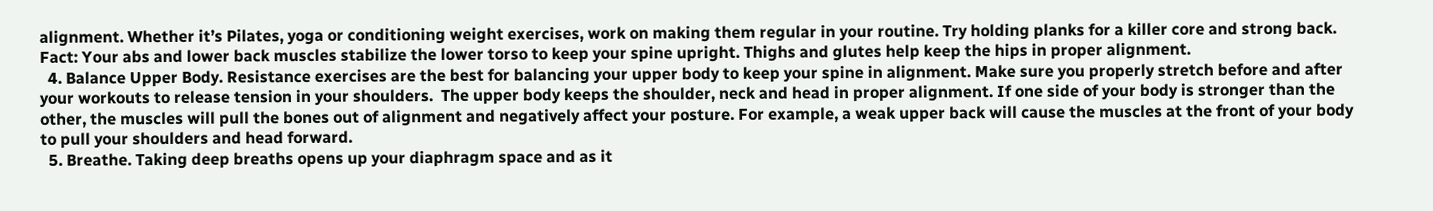alignment. Whether it’s Pilates, yoga or conditioning weight exercises, work on making them regular in your routine. Try holding planks for a killer core and strong back.  Fact: Your abs and lower back muscles stabilize the lower torso to keep your spine upright. Thighs and glutes help keep the hips in proper alignment.
  4. Balance Upper Body. Resistance exercises are the best for balancing your upper body to keep your spine in alignment. Make sure you properly stretch before and after your workouts to release tension in your shoulders.  The upper body keeps the shoulder, neck and head in proper alignment. If one side of your body is stronger than the other, the muscles will pull the bones out of alignment and negatively affect your posture. For example, a weak upper back will cause the muscles at the front of your body to pull your shoulders and head forward.
  5. Breathe. Taking deep breaths opens up your diaphragm space and as it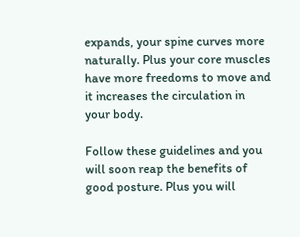expands, your spine curves more naturally. Plus your core muscles have more freedoms to move and it increases the circulation in your body.

Follow these guidelines and you will soon reap the benefits of good posture. Plus you will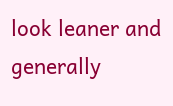look leaner and generally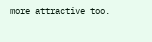more attractive too.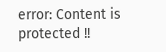error: Content is protected !!